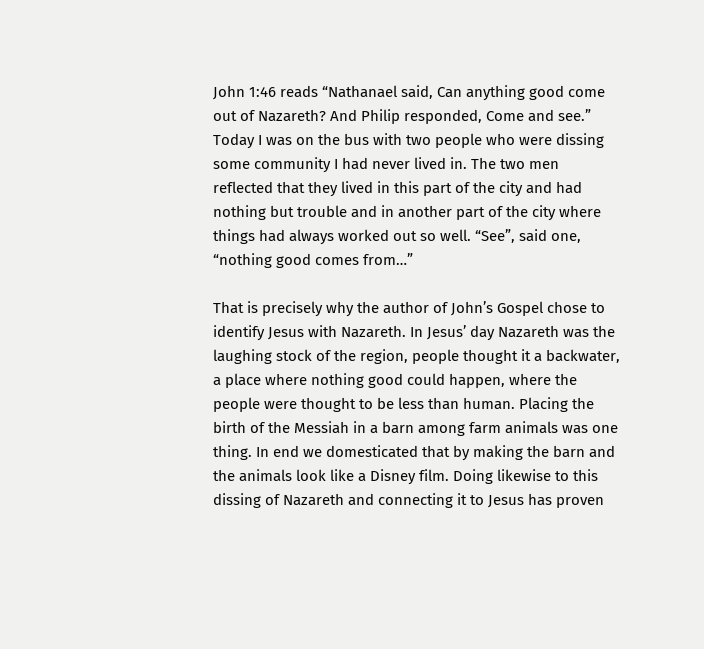John 1:46 reads “Nathanael said, Can anything good come out of Nazareth? And Philip responded, Come and see.” Today I was on the bus with two people who were dissing some community I had never lived in. The two men reflected that they lived in this part of the city and had nothing but trouble and in another part of the city where things had always worked out so well. “See”, said one, “nothing good comes from…”

That is precisely why the author of John’s Gospel chose to identify Jesus with Nazareth. In Jesus’ day Nazareth was the laughing stock of the region, people thought it a backwater, a place where nothing good could happen, where the people were thought to be less than human. Placing the birth of the Messiah in a barn among farm animals was one thing. In end we domesticated that by making the barn and the animals look like a Disney film. Doing likewise to this dissing of Nazareth and connecting it to Jesus has proven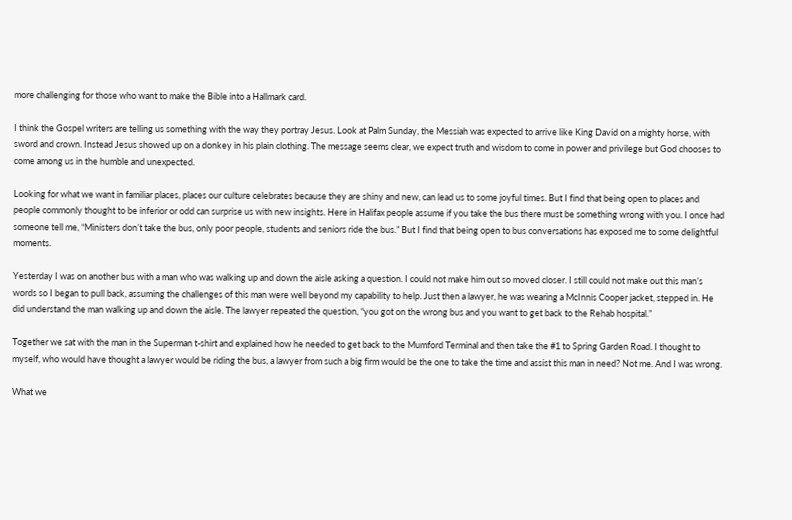more challenging for those who want to make the Bible into a Hallmark card.

I think the Gospel writers are telling us something with the way they portray Jesus. Look at Palm Sunday, the Messiah was expected to arrive like King David on a mighty horse, with sword and crown. Instead Jesus showed up on a donkey in his plain clothing. The message seems clear, we expect truth and wisdom to come in power and privilege but God chooses to come among us in the humble and unexpected.

Looking for what we want in familiar places, places our culture celebrates because they are shiny and new, can lead us to some joyful times. But I find that being open to places and people commonly thought to be inferior or odd can surprise us with new insights. Here in Halifax people assume if you take the bus there must be something wrong with you. I once had someone tell me, “Ministers don’t take the bus, only poor people, students and seniors ride the bus.” But I find that being open to bus conversations has exposed me to some delightful moments.

Yesterday I was on another bus with a man who was walking up and down the aisle asking a question. I could not make him out so moved closer. I still could not make out this man’s words so I began to pull back, assuming the challenges of this man were well beyond my capability to help. Just then a lawyer, he was wearing a McInnis Cooper jacket, stepped in. He did understand the man walking up and down the aisle. The lawyer repeated the question, “you got on the wrong bus and you want to get back to the Rehab hospital.”

Together we sat with the man in the Superman t-shirt and explained how he needed to get back to the Mumford Terminal and then take the #1 to Spring Garden Road. I thought to myself, who would have thought a lawyer would be riding the bus, a lawyer from such a big firm would be the one to take the time and assist this man in need? Not me. And I was wrong.

What we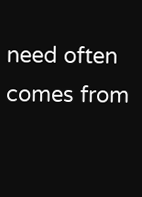need often comes from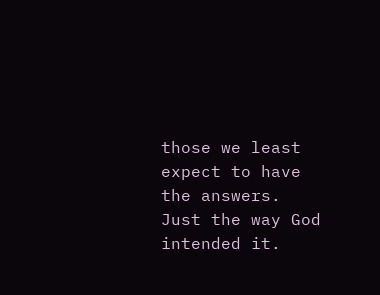those we least expect to have the answers. Just the way God intended it.